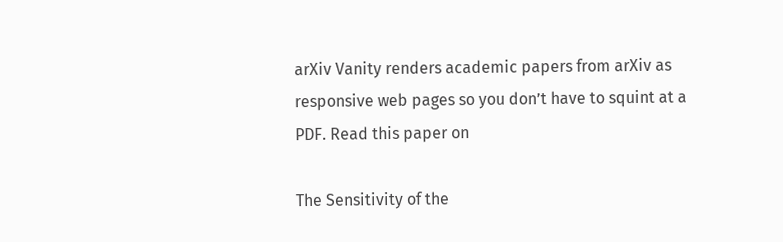arXiv Vanity renders academic papers from arXiv as responsive web pages so you don’t have to squint at a PDF. Read this paper on

The Sensitivity of the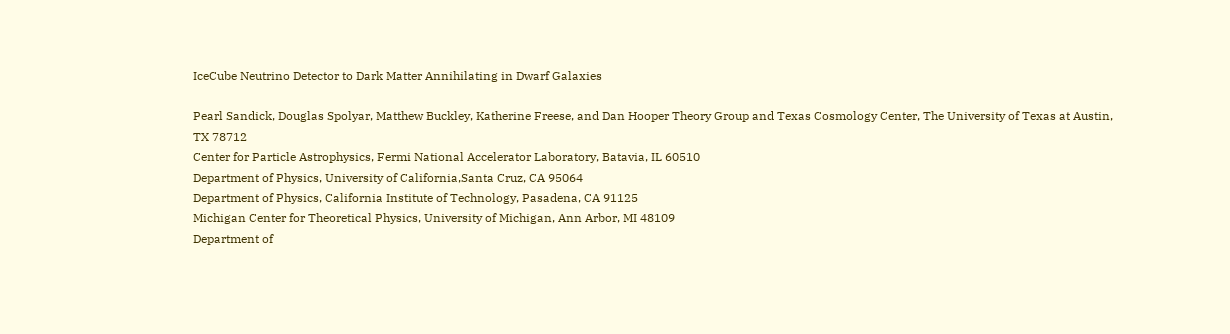IceCube Neutrino Detector to Dark Matter Annihilating in Dwarf Galaxies

Pearl Sandick, Douglas Spolyar, Matthew Buckley, Katherine Freese, and Dan Hooper Theory Group and Texas Cosmology Center, The University of Texas at Austin, TX 78712
Center for Particle Astrophysics, Fermi National Accelerator Laboratory, Batavia, IL 60510
Department of Physics, University of California,Santa Cruz, CA 95064
Department of Physics, California Institute of Technology, Pasadena, CA 91125
Michigan Center for Theoretical Physics, University of Michigan, Ann Arbor, MI 48109
Department of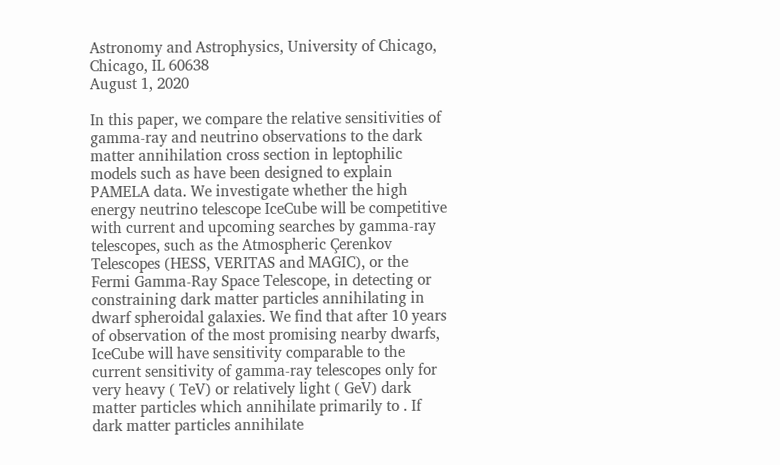Astronomy and Astrophysics, University of Chicago, Chicago, IL 60638
August 1, 2020

In this paper, we compare the relative sensitivities of gamma-ray and neutrino observations to the dark matter annihilation cross section in leptophilic models such as have been designed to explain PAMELA data. We investigate whether the high energy neutrino telescope IceCube will be competitive with current and upcoming searches by gamma-ray telescopes, such as the Atmospheric Çerenkov Telescopes (HESS, VERITAS and MAGIC), or the Fermi Gamma-Ray Space Telescope, in detecting or constraining dark matter particles annihilating in dwarf spheroidal galaxies. We find that after 10 years of observation of the most promising nearby dwarfs, IceCube will have sensitivity comparable to the current sensitivity of gamma-ray telescopes only for very heavy ( TeV) or relatively light ( GeV) dark matter particles which annihilate primarily to . If dark matter particles annihilate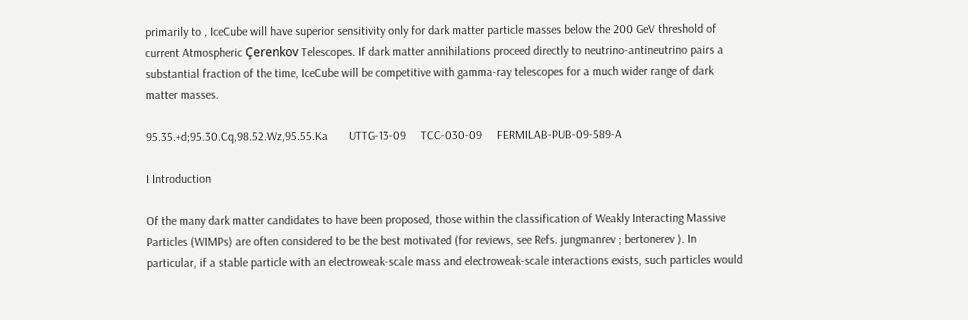primarily to , IceCube will have superior sensitivity only for dark matter particle masses below the 200 GeV threshold of current Atmospheric Çerenkov Telescopes. If dark matter annihilations proceed directly to neutrino-antineutrino pairs a substantial fraction of the time, IceCube will be competitive with gamma-ray telescopes for a much wider range of dark matter masses.

95.35.+d;95.30.Cq,98.52.Wz,95.55.Ka       UTTG-13-09     TCC-030-09     FERMILAB-PUB-09-589-A

I Introduction

Of the many dark matter candidates to have been proposed, those within the classification of Weakly Interacting Massive Particles (WIMPs) are often considered to be the best motivated (for reviews, see Refs. jungmanrev ; bertonerev ). In particular, if a stable particle with an electroweak-scale mass and electroweak-scale interactions exists, such particles would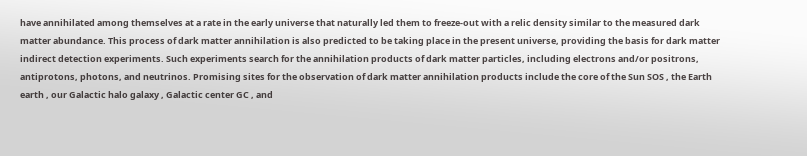have annihilated among themselves at a rate in the early universe that naturally led them to freeze-out with a relic density similar to the measured dark matter abundance. This process of dark matter annihilation is also predicted to be taking place in the present universe, providing the basis for dark matter indirect detection experiments. Such experiments search for the annihilation products of dark matter particles, including electrons and/or positrons, antiprotons, photons, and neutrinos. Promising sites for the observation of dark matter annihilation products include the core of the Sun SOS , the Earth earth , our Galactic halo galaxy , Galactic center GC , and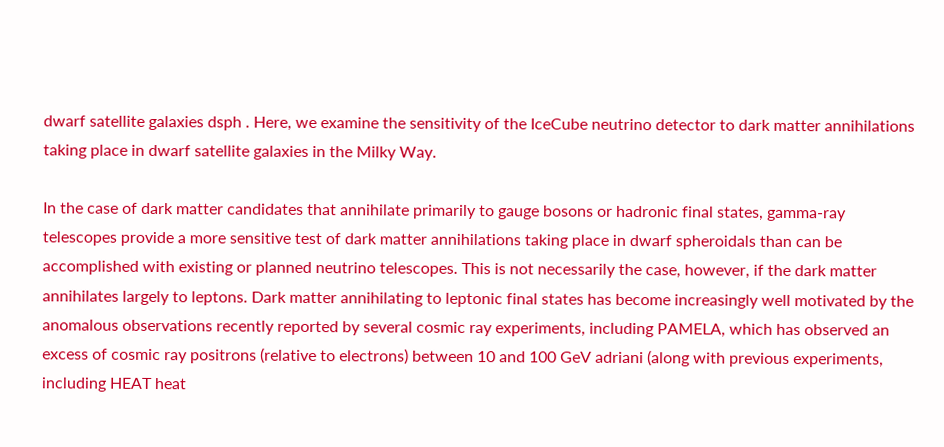dwarf satellite galaxies dsph . Here, we examine the sensitivity of the IceCube neutrino detector to dark matter annihilations taking place in dwarf satellite galaxies in the Milky Way.

In the case of dark matter candidates that annihilate primarily to gauge bosons or hadronic final states, gamma-ray telescopes provide a more sensitive test of dark matter annihilations taking place in dwarf spheroidals than can be accomplished with existing or planned neutrino telescopes. This is not necessarily the case, however, if the dark matter annihilates largely to leptons. Dark matter annihilating to leptonic final states has become increasingly well motivated by the anomalous observations recently reported by several cosmic ray experiments, including PAMELA, which has observed an excess of cosmic ray positrons (relative to electrons) between 10 and 100 GeV adriani (along with previous experiments, including HEAT heat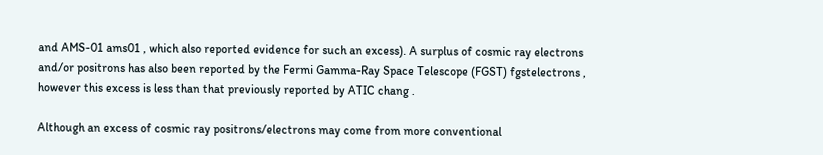and AMS-01 ams01 , which also reported evidence for such an excess). A surplus of cosmic ray electrons and/or positrons has also been reported by the Fermi Gamma-Ray Space Telescope (FGST) fgstelectrons , however this excess is less than that previously reported by ATIC chang .

Although an excess of cosmic ray positrons/electrons may come from more conventional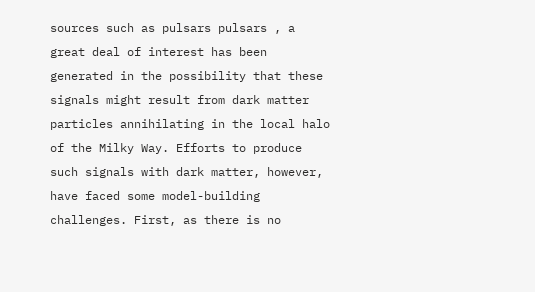sources such as pulsars pulsars , a great deal of interest has been generated in the possibility that these signals might result from dark matter particles annihilating in the local halo of the Milky Way. Efforts to produce such signals with dark matter, however, have faced some model-building challenges. First, as there is no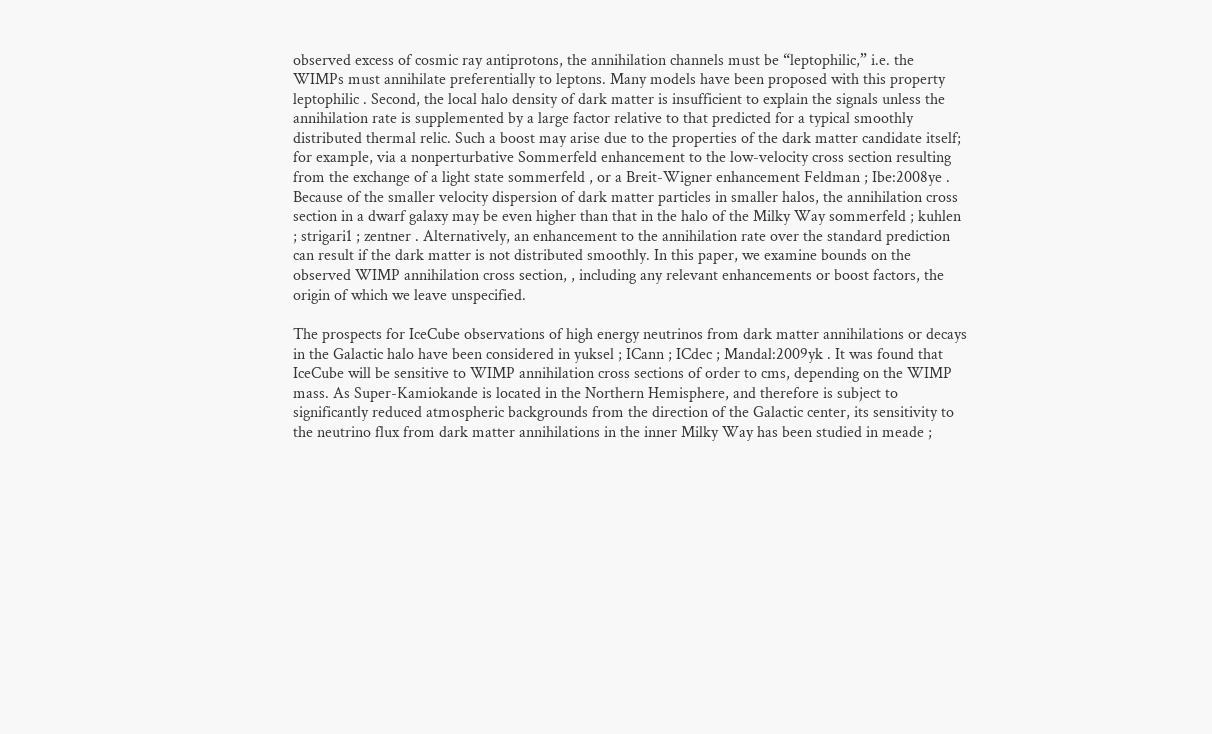observed excess of cosmic ray antiprotons, the annihilation channels must be “leptophilic,” i.e. the WIMPs must annihilate preferentially to leptons. Many models have been proposed with this property leptophilic . Second, the local halo density of dark matter is insufficient to explain the signals unless the annihilation rate is supplemented by a large factor relative to that predicted for a typical smoothly distributed thermal relic. Such a boost may arise due to the properties of the dark matter candidate itself; for example, via a nonperturbative Sommerfeld enhancement to the low-velocity cross section resulting from the exchange of a light state sommerfeld , or a Breit-Wigner enhancement Feldman ; Ibe:2008ye . Because of the smaller velocity dispersion of dark matter particles in smaller halos, the annihilation cross section in a dwarf galaxy may be even higher than that in the halo of the Milky Way sommerfeld ; kuhlen ; strigari1 ; zentner . Alternatively, an enhancement to the annihilation rate over the standard prediction can result if the dark matter is not distributed smoothly. In this paper, we examine bounds on the observed WIMP annihilation cross section, , including any relevant enhancements or boost factors, the origin of which we leave unspecified.

The prospects for IceCube observations of high energy neutrinos from dark matter annihilations or decays in the Galactic halo have been considered in yuksel ; ICann ; ICdec ; Mandal:2009yk . It was found that IceCube will be sensitive to WIMP annihilation cross sections of order to cms, depending on the WIMP mass. As Super-Kamiokande is located in the Northern Hemisphere, and therefore is subject to significantly reduced atmospheric backgrounds from the direction of the Galactic center, its sensitivity to the neutrino flux from dark matter annihilations in the inner Milky Way has been studied in meade ;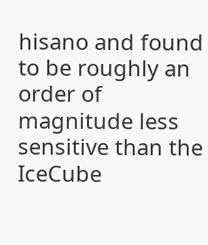hisano and found to be roughly an order of magnitude less sensitive than the IceCube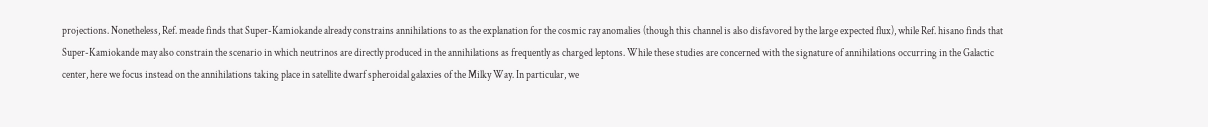projections. Nonetheless, Ref. meade finds that Super-Kamiokande already constrains annihilations to as the explanation for the cosmic ray anomalies (though this channel is also disfavored by the large expected flux), while Ref. hisano finds that Super-Kamiokande may also constrain the scenario in which neutrinos are directly produced in the annihilations as frequently as charged leptons. While these studies are concerned with the signature of annihilations occurring in the Galactic center, here we focus instead on the annihilations taking place in satellite dwarf spheroidal galaxies of the Milky Way. In particular, we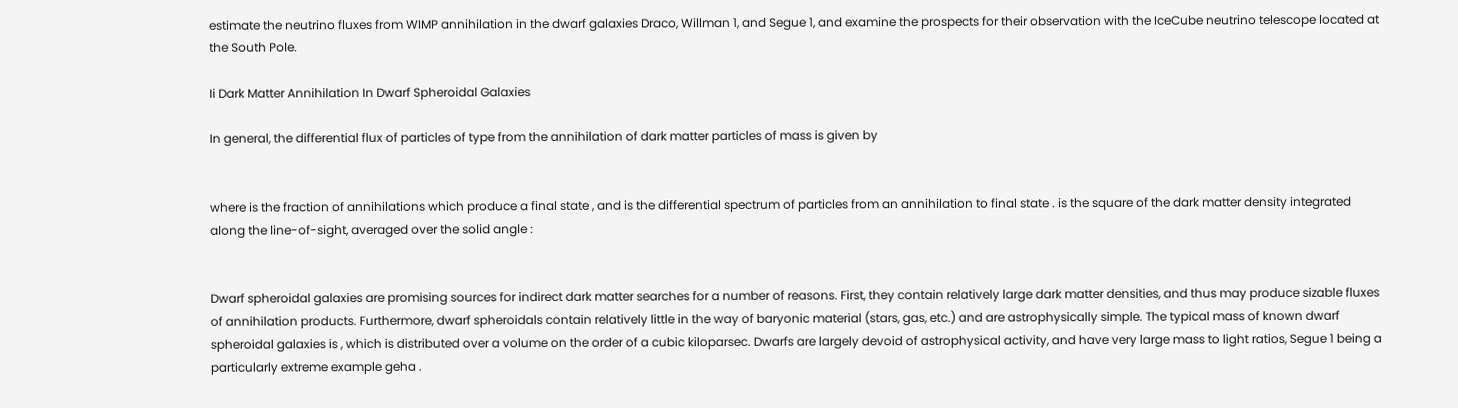estimate the neutrino fluxes from WIMP annihilation in the dwarf galaxies Draco, Willman 1, and Segue 1, and examine the prospects for their observation with the IceCube neutrino telescope located at the South Pole.

Ii Dark Matter Annihilation In Dwarf Spheroidal Galaxies

In general, the differential flux of particles of type from the annihilation of dark matter particles of mass is given by


where is the fraction of annihilations which produce a final state , and is the differential spectrum of particles from an annihilation to final state . is the square of the dark matter density integrated along the line-of-sight, averaged over the solid angle :


Dwarf spheroidal galaxies are promising sources for indirect dark matter searches for a number of reasons. First, they contain relatively large dark matter densities, and thus may produce sizable fluxes of annihilation products. Furthermore, dwarf spheroidals contain relatively little in the way of baryonic material (stars, gas, etc.) and are astrophysically simple. The typical mass of known dwarf spheroidal galaxies is , which is distributed over a volume on the order of a cubic kiloparsec. Dwarfs are largely devoid of astrophysical activity, and have very large mass to light ratios, Segue 1 being a particularly extreme example geha .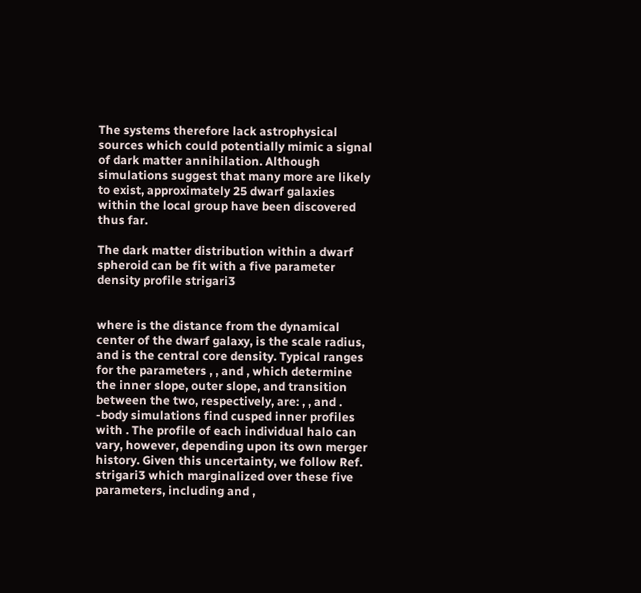The systems therefore lack astrophysical sources which could potentially mimic a signal of dark matter annihilation. Although simulations suggest that many more are likely to exist, approximately 25 dwarf galaxies within the local group have been discovered thus far.

The dark matter distribution within a dwarf spheroid can be fit with a five parameter density profile strigari3


where is the distance from the dynamical center of the dwarf galaxy, is the scale radius, and is the central core density. Typical ranges for the parameters , , and , which determine the inner slope, outer slope, and transition between the two, respectively, are: , , and . -body simulations find cusped inner profiles with . The profile of each individual halo can vary, however, depending upon its own merger history. Given this uncertainty, we follow Ref. strigari3 which marginalized over these five parameters, including and ,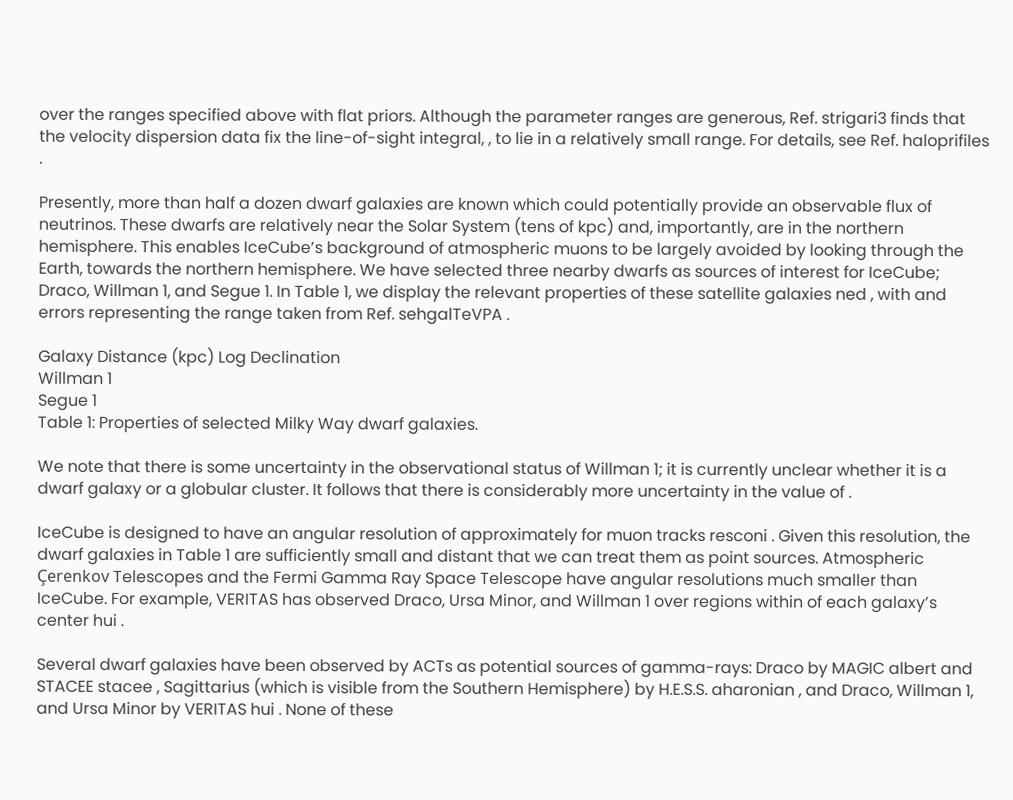over the ranges specified above with flat priors. Although the parameter ranges are generous, Ref. strigari3 finds that the velocity dispersion data fix the line-of-sight integral, , to lie in a relatively small range. For details, see Ref. haloprifiles .

Presently, more than half a dozen dwarf galaxies are known which could potentially provide an observable flux of neutrinos. These dwarfs are relatively near the Solar System (tens of kpc) and, importantly, are in the northern hemisphere. This enables IceCube’s background of atmospheric muons to be largely avoided by looking through the Earth, towards the northern hemisphere. We have selected three nearby dwarfs as sources of interest for IceCube; Draco, Willman 1, and Segue 1. In Table 1, we display the relevant properties of these satellite galaxies ned , with and errors representing the range taken from Ref. sehgalTeVPA .

Galaxy Distance (kpc) Log Declination
Willman 1
Segue 1
Table 1: Properties of selected Milky Way dwarf galaxies.

We note that there is some uncertainty in the observational status of Willman 1; it is currently unclear whether it is a dwarf galaxy or a globular cluster. It follows that there is considerably more uncertainty in the value of .

IceCube is designed to have an angular resolution of approximately for muon tracks resconi . Given this resolution, the dwarf galaxies in Table 1 are sufficiently small and distant that we can treat them as point sources. Atmospheric Çerenkov Telescopes and the Fermi Gamma Ray Space Telescope have angular resolutions much smaller than IceCube. For example, VERITAS has observed Draco, Ursa Minor, and Willman 1 over regions within of each galaxy’s center hui .

Several dwarf galaxies have been observed by ACTs as potential sources of gamma-rays: Draco by MAGIC albert and STACEE stacee , Sagittarius (which is visible from the Southern Hemisphere) by H.E.S.S. aharonian , and Draco, Willman 1, and Ursa Minor by VERITAS hui . None of these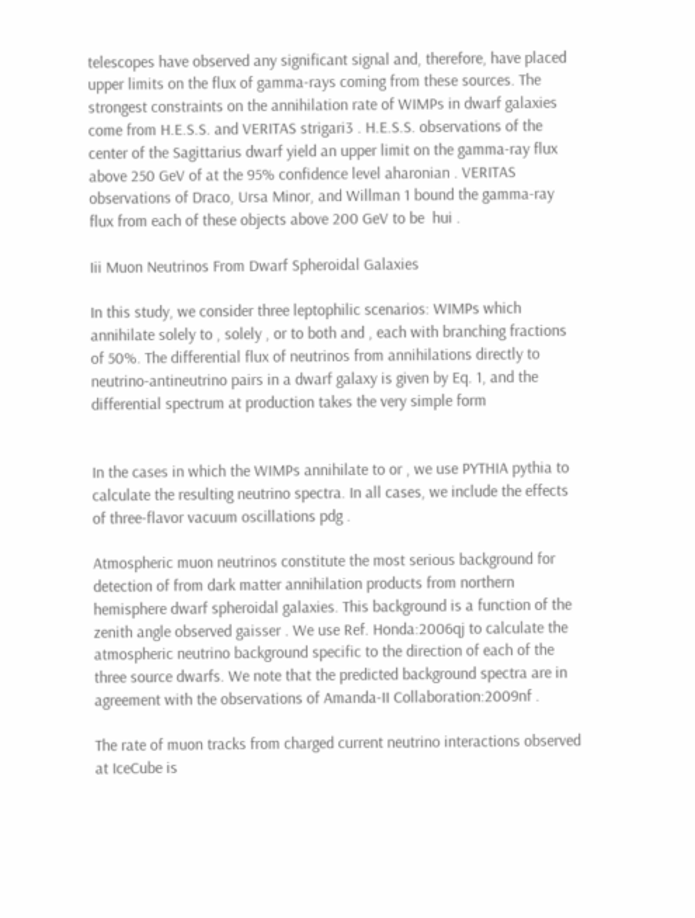telescopes have observed any significant signal and, therefore, have placed upper limits on the flux of gamma-rays coming from these sources. The strongest constraints on the annihilation rate of WIMPs in dwarf galaxies come from H.E.S.S. and VERITAS strigari3 . H.E.S.S. observations of the center of the Sagittarius dwarf yield an upper limit on the gamma-ray flux above 250 GeV of at the 95% confidence level aharonian . VERITAS observations of Draco, Ursa Minor, and Willman 1 bound the gamma-ray flux from each of these objects above 200 GeV to be  hui .

Iii Muon Neutrinos From Dwarf Spheroidal Galaxies

In this study, we consider three leptophilic scenarios: WIMPs which annihilate solely to , solely , or to both and , each with branching fractions of 50%. The differential flux of neutrinos from annihilations directly to neutrino-antineutrino pairs in a dwarf galaxy is given by Eq. 1, and the differential spectrum at production takes the very simple form


In the cases in which the WIMPs annihilate to or , we use PYTHIA pythia to calculate the resulting neutrino spectra. In all cases, we include the effects of three-flavor vacuum oscillations pdg .

Atmospheric muon neutrinos constitute the most serious background for detection of from dark matter annihilation products from northern hemisphere dwarf spheroidal galaxies. This background is a function of the zenith angle observed gaisser . We use Ref. Honda:2006qj to calculate the atmospheric neutrino background specific to the direction of each of the three source dwarfs. We note that the predicted background spectra are in agreement with the observations of Amanda-II Collaboration:2009nf .

The rate of muon tracks from charged current neutrino interactions observed at IceCube is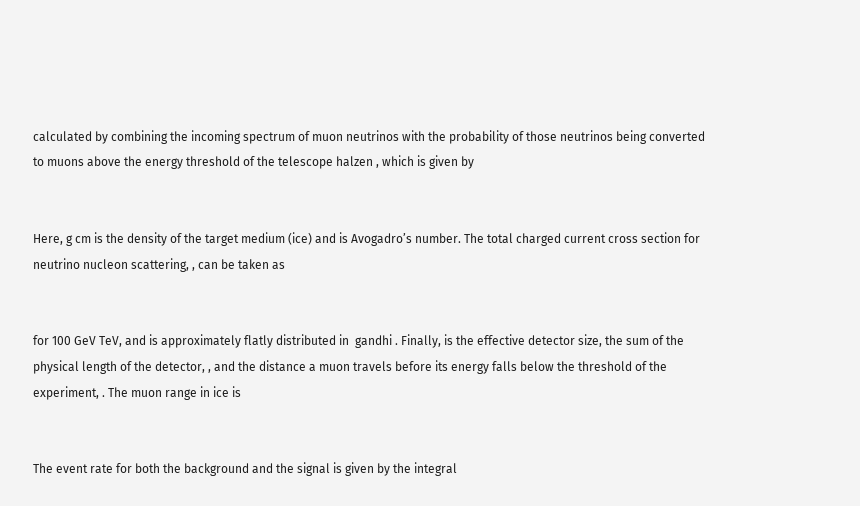calculated by combining the incoming spectrum of muon neutrinos with the probability of those neutrinos being converted to muons above the energy threshold of the telescope halzen , which is given by


Here, g cm is the density of the target medium (ice) and is Avogadro’s number. The total charged current cross section for neutrino nucleon scattering, , can be taken as


for 100 GeV TeV, and is approximately flatly distributed in  gandhi . Finally, is the effective detector size, the sum of the physical length of the detector, , and the distance a muon travels before its energy falls below the threshold of the experiment, . The muon range in ice is


The event rate for both the background and the signal is given by the integral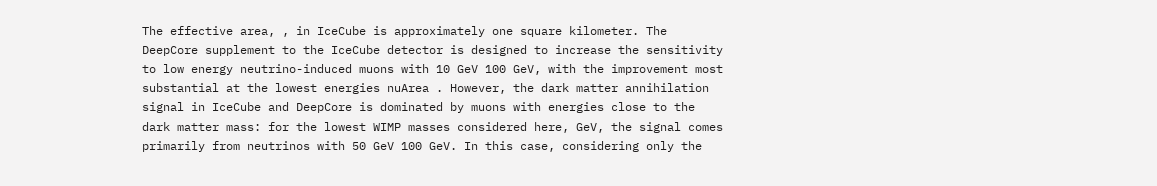The effective area, , in IceCube is approximately one square kilometer. The DeepCore supplement to the IceCube detector is designed to increase the sensitivity to low energy neutrino-induced muons with 10 GeV 100 GeV, with the improvement most substantial at the lowest energies nuArea . However, the dark matter annihilation signal in IceCube and DeepCore is dominated by muons with energies close to the dark matter mass: for the lowest WIMP masses considered here, GeV, the signal comes primarily from neutrinos with 50 GeV 100 GeV. In this case, considering only the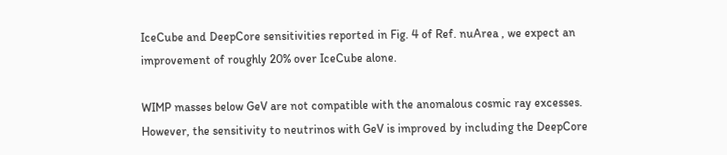IceCube and DeepCore sensitivities reported in Fig. 4 of Ref. nuArea , we expect an improvement of roughly 20% over IceCube alone.

WIMP masses below GeV are not compatible with the anomalous cosmic ray excesses. However, the sensitivity to neutrinos with GeV is improved by including the DeepCore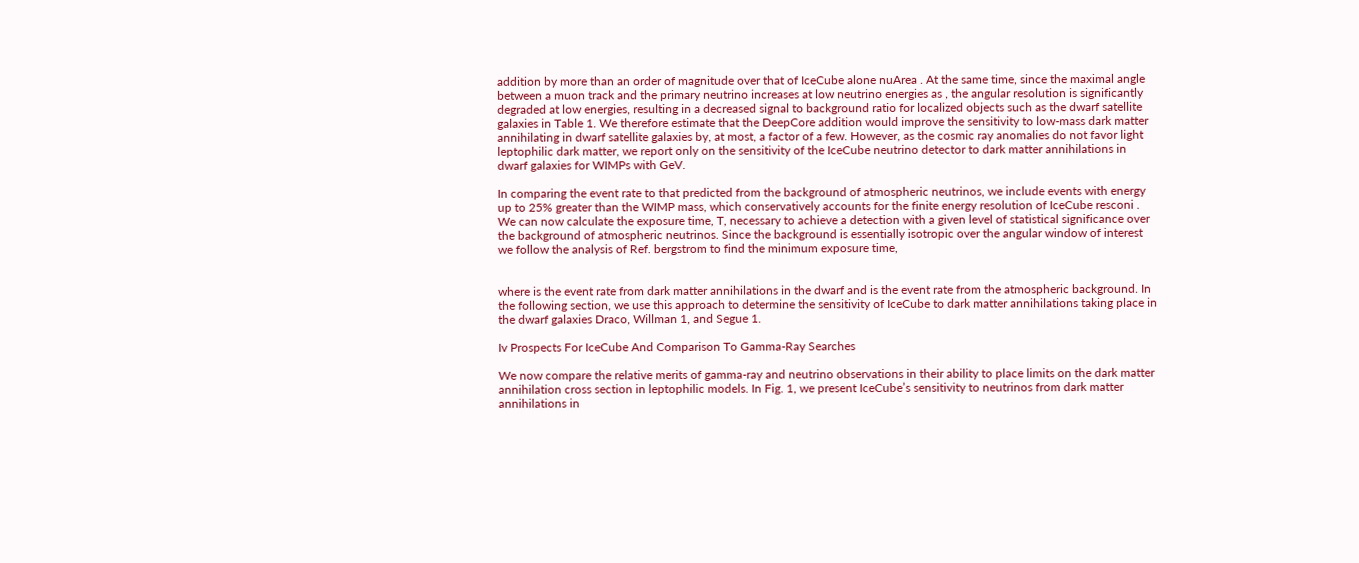addition by more than an order of magnitude over that of IceCube alone nuArea . At the same time, since the maximal angle between a muon track and the primary neutrino increases at low neutrino energies as , the angular resolution is significantly degraded at low energies, resulting in a decreased signal to background ratio for localized objects such as the dwarf satellite galaxies in Table 1. We therefore estimate that the DeepCore addition would improve the sensitivity to low-mass dark matter annihilating in dwarf satellite galaxies by, at most, a factor of a few. However, as the cosmic ray anomalies do not favor light leptophilic dark matter, we report only on the sensitivity of the IceCube neutrino detector to dark matter annihilations in dwarf galaxies for WIMPs with GeV.

In comparing the event rate to that predicted from the background of atmospheric neutrinos, we include events with energy up to 25% greater than the WIMP mass, which conservatively accounts for the finite energy resolution of IceCube resconi . We can now calculate the exposure time, T, necessary to achieve a detection with a given level of statistical significance over the background of atmospheric neutrinos. Since the background is essentially isotropic over the angular window of interest we follow the analysis of Ref. bergstrom to find the minimum exposure time,


where is the event rate from dark matter annihilations in the dwarf and is the event rate from the atmospheric background. In the following section, we use this approach to determine the sensitivity of IceCube to dark matter annihilations taking place in the dwarf galaxies Draco, Willman 1, and Segue 1.

Iv Prospects For IceCube And Comparison To Gamma-Ray Searches

We now compare the relative merits of gamma-ray and neutrino observations in their ability to place limits on the dark matter annihilation cross section in leptophilic models. In Fig. 1, we present IceCube’s sensitivity to neutrinos from dark matter annihilations in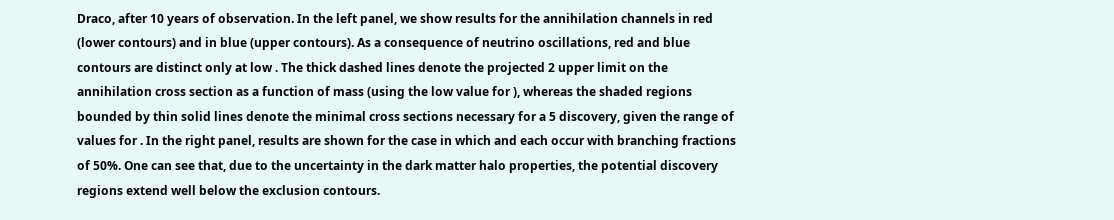Draco, after 10 years of observation. In the left panel, we show results for the annihilation channels in red (lower contours) and in blue (upper contours). As a consequence of neutrino oscillations, red and blue contours are distinct only at low . The thick dashed lines denote the projected 2 upper limit on the annihilation cross section as a function of mass (using the low value for ), whereas the shaded regions bounded by thin solid lines denote the minimal cross sections necessary for a 5 discovery, given the range of values for . In the right panel, results are shown for the case in which and each occur with branching fractions of 50%. One can see that, due to the uncertainty in the dark matter halo properties, the potential discovery regions extend well below the exclusion contours.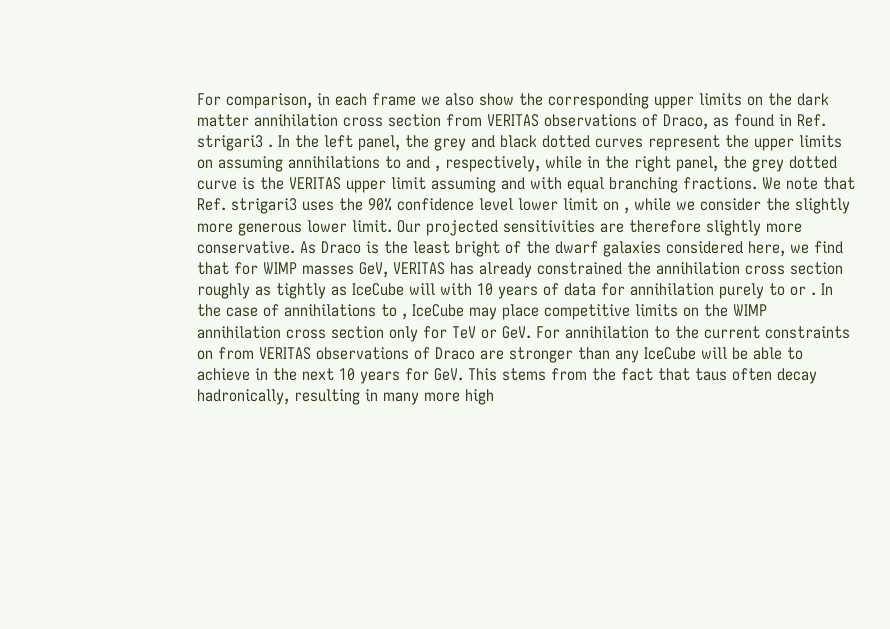For comparison, in each frame we also show the corresponding upper limits on the dark matter annihilation cross section from VERITAS observations of Draco, as found in Ref. strigari3 . In the left panel, the grey and black dotted curves represent the upper limits on assuming annihilations to and , respectively, while in the right panel, the grey dotted curve is the VERITAS upper limit assuming and with equal branching fractions. We note that Ref. strigari3 uses the 90% confidence level lower limit on , while we consider the slightly more generous lower limit. Our projected sensitivities are therefore slightly more conservative. As Draco is the least bright of the dwarf galaxies considered here, we find that for WIMP masses GeV, VERITAS has already constrained the annihilation cross section roughly as tightly as IceCube will with 10 years of data for annihilation purely to or . In the case of annihilations to , IceCube may place competitive limits on the WIMP annihilation cross section only for TeV or GeV. For annihilation to the current constraints on from VERITAS observations of Draco are stronger than any IceCube will be able to achieve in the next 10 years for GeV. This stems from the fact that taus often decay hadronically, resulting in many more high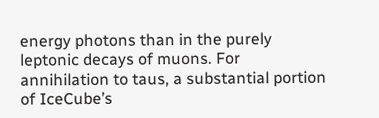energy photons than in the purely leptonic decays of muons. For annihilation to taus, a substantial portion of IceCube’s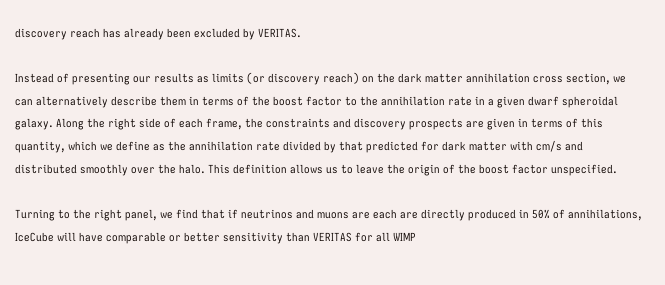discovery reach has already been excluded by VERITAS.

Instead of presenting our results as limits (or discovery reach) on the dark matter annihilation cross section, we can alternatively describe them in terms of the boost factor to the annihilation rate in a given dwarf spheroidal galaxy. Along the right side of each frame, the constraints and discovery prospects are given in terms of this quantity, which we define as the annihilation rate divided by that predicted for dark matter with cm/s and distributed smoothly over the halo. This definition allows us to leave the origin of the boost factor unspecified.

Turning to the right panel, we find that if neutrinos and muons are each are directly produced in 50% of annihilations, IceCube will have comparable or better sensitivity than VERITAS for all WIMP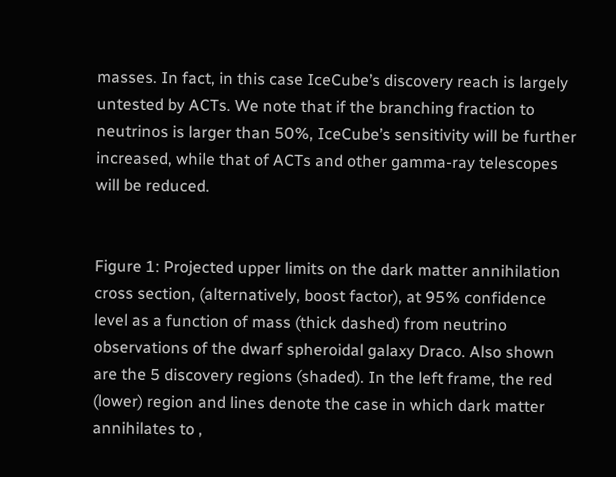masses. In fact, in this case IceCube’s discovery reach is largely untested by ACTs. We note that if the branching fraction to neutrinos is larger than 50%, IceCube’s sensitivity will be further increased, while that of ACTs and other gamma-ray telescopes will be reduced.


Figure 1: Projected upper limits on the dark matter annihilation cross section, (alternatively, boost factor), at 95% confidence level as a function of mass (thick dashed) from neutrino observations of the dwarf spheroidal galaxy Draco. Also shown are the 5 discovery regions (shaded). In the left frame, the red (lower) region and lines denote the case in which dark matter annihilates to ,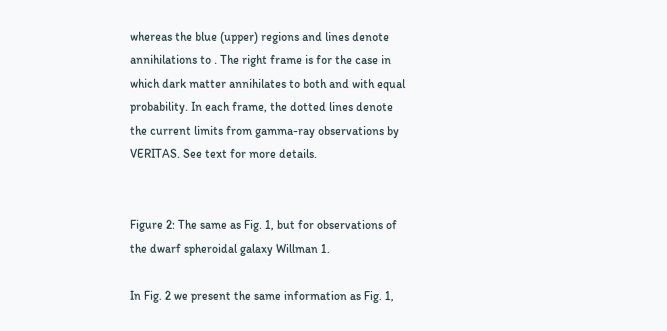whereas the blue (upper) regions and lines denote annihilations to . The right frame is for the case in which dark matter annihilates to both and with equal probability. In each frame, the dotted lines denote the current limits from gamma-ray observations by VERITAS. See text for more details.


Figure 2: The same as Fig. 1, but for observations of the dwarf spheroidal galaxy Willman 1.

In Fig. 2 we present the same information as Fig. 1,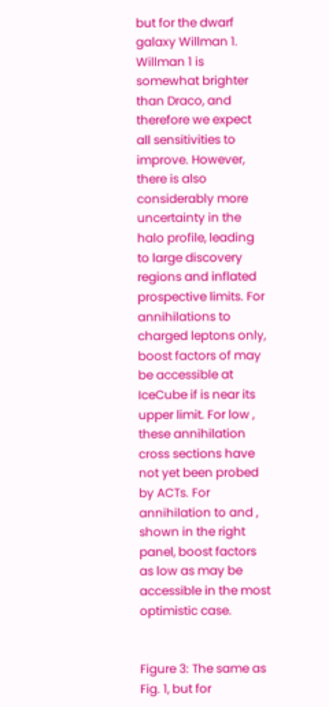but for the dwarf galaxy Willman 1. Willman 1 is somewhat brighter than Draco, and therefore we expect all sensitivities to improve. However, there is also considerably more uncertainty in the halo profile, leading to large discovery regions and inflated prospective limits. For annihilations to charged leptons only, boost factors of may be accessible at IceCube if is near its upper limit. For low , these annihilation cross sections have not yet been probed by ACTs. For annihilation to and , shown in the right panel, boost factors as low as may be accessible in the most optimistic case.


Figure 3: The same as Fig. 1, but for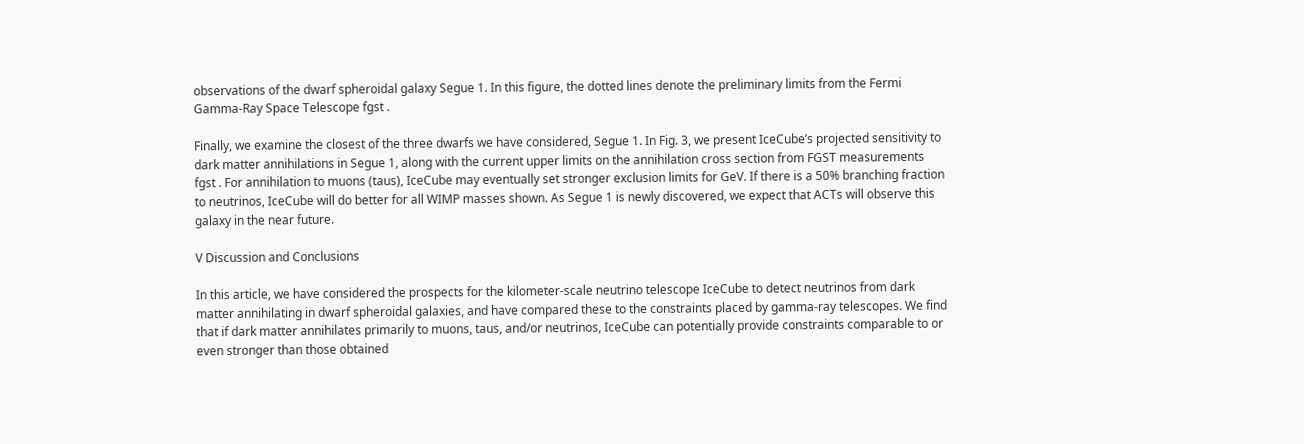observations of the dwarf spheroidal galaxy Segue 1. In this figure, the dotted lines denote the preliminary limits from the Fermi Gamma-Ray Space Telescope fgst .

Finally, we examine the closest of the three dwarfs we have considered, Segue 1. In Fig. 3, we present IceCube’s projected sensitivity to dark matter annihilations in Segue 1, along with the current upper limits on the annihilation cross section from FGST measurements fgst . For annihilation to muons (taus), IceCube may eventually set stronger exclusion limits for GeV. If there is a 50% branching fraction to neutrinos, IceCube will do better for all WIMP masses shown. As Segue 1 is newly discovered, we expect that ACTs will observe this galaxy in the near future.

V Discussion and Conclusions

In this article, we have considered the prospects for the kilometer-scale neutrino telescope IceCube to detect neutrinos from dark matter annihilating in dwarf spheroidal galaxies, and have compared these to the constraints placed by gamma-ray telescopes. We find that if dark matter annihilates primarily to muons, taus, and/or neutrinos, IceCube can potentially provide constraints comparable to or even stronger than those obtained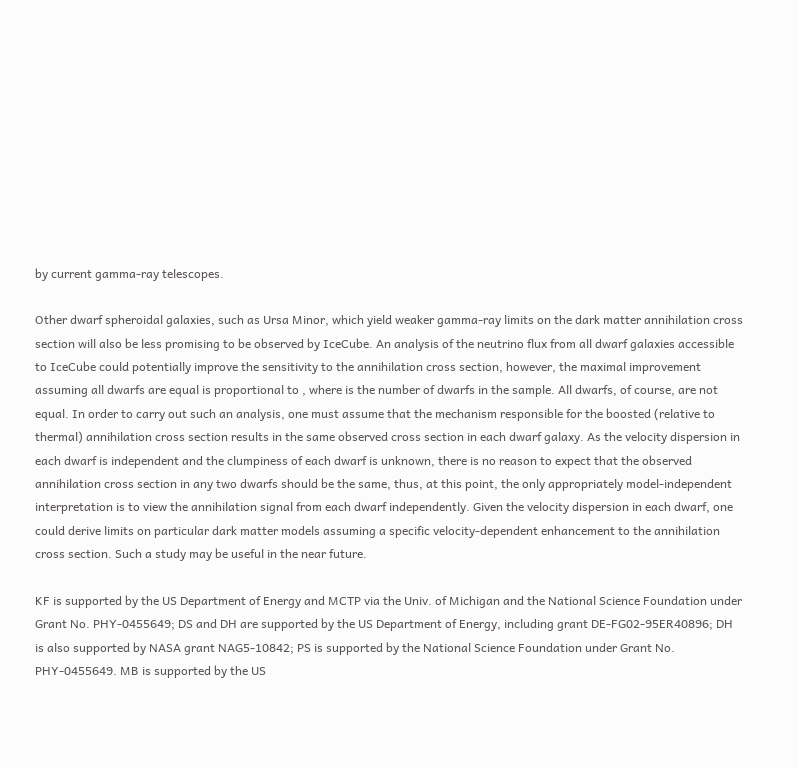by current gamma-ray telescopes.

Other dwarf spheroidal galaxies, such as Ursa Minor, which yield weaker gamma-ray limits on the dark matter annihilation cross section will also be less promising to be observed by IceCube. An analysis of the neutrino flux from all dwarf galaxies accessible to IceCube could potentially improve the sensitivity to the annihilation cross section, however, the maximal improvement assuming all dwarfs are equal is proportional to , where is the number of dwarfs in the sample. All dwarfs, of course, are not equal. In order to carry out such an analysis, one must assume that the mechanism responsible for the boosted (relative to thermal) annihilation cross section results in the same observed cross section in each dwarf galaxy. As the velocity dispersion in each dwarf is independent and the clumpiness of each dwarf is unknown, there is no reason to expect that the observed annihilation cross section in any two dwarfs should be the same, thus, at this point, the only appropriately model-independent interpretation is to view the annihilation signal from each dwarf independently. Given the velocity dispersion in each dwarf, one could derive limits on particular dark matter models assuming a specific velocity-dependent enhancement to the annihilation cross section. Such a study may be useful in the near future.

KF is supported by the US Department of Energy and MCTP via the Univ. of Michigan and the National Science Foundation under Grant No. PHY-0455649; DS and DH are supported by the US Department of Energy, including grant DE-FG02-95ER40896; DH is also supported by NASA grant NAG5-10842; PS is supported by the National Science Foundation under Grant No. PHY-0455649. MB is supported by the US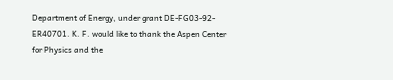Department of Energy, under grant DE-FG03-92-ER40701. K. F. would like to thank the Aspen Center for Physics and the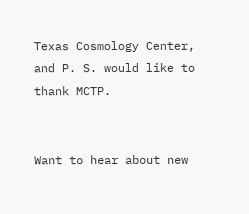Texas Cosmology Center, and P. S. would like to thank MCTP.


Want to hear about new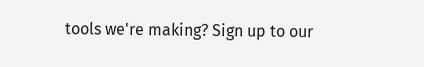tools we're making? Sign up to our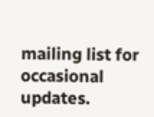mailing list for occasional updates.